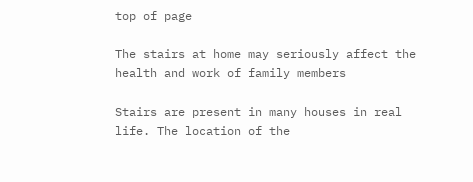top of page

The stairs at home may seriously affect the health and work of family members

Stairs are present in many houses in real life. The location of the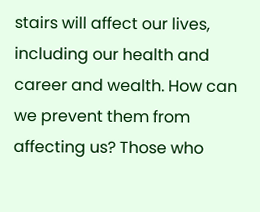stairs will affect our lives, including our health and career and wealth. How can we prevent them from affecting us? Those who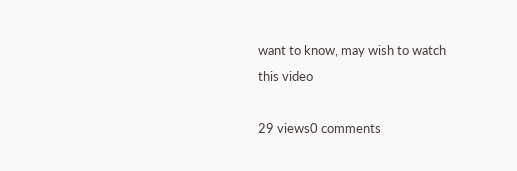want to know, may wish to watch this video

29 views0 comments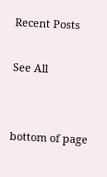Recent Posts

See All


bottom of page